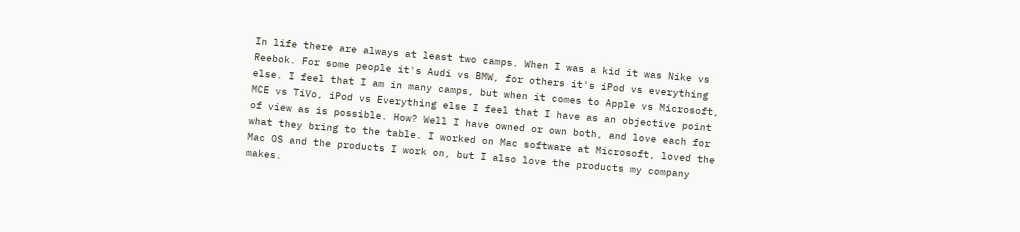In life there are always at least two camps. When I was a kid it was Nike vs Reebok. For some people it's Audi vs BMW, for others it's iPod vs everything else. I feel that I am in many camps, but when it comes to Apple vs Microsoft, MCE vs TiVo, iPod vs Everything else I feel that I have as an objective point of view as is possible. How? Well I have owned or own both, and love each for what they bring to the table. I worked on Mac software at Microsoft, loved the Mac OS and the products I work on, but I also love the products my company makes.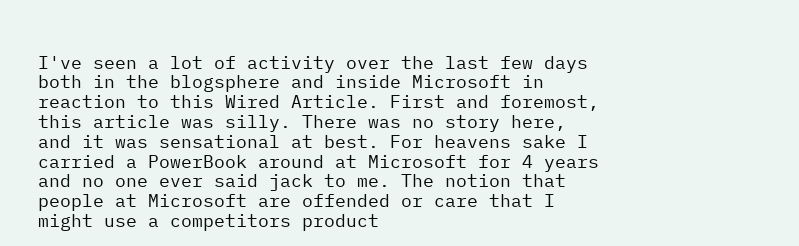I've seen a lot of activity over the last few days both in the blogsphere and inside Microsoft in reaction to this Wired Article. First and foremost, this article was silly. There was no story here, and it was sensational at best. For heavens sake I carried a PowerBook around at Microsoft for 4 years and no one ever said jack to me. The notion that people at Microsoft are offended or care that I might use a competitors product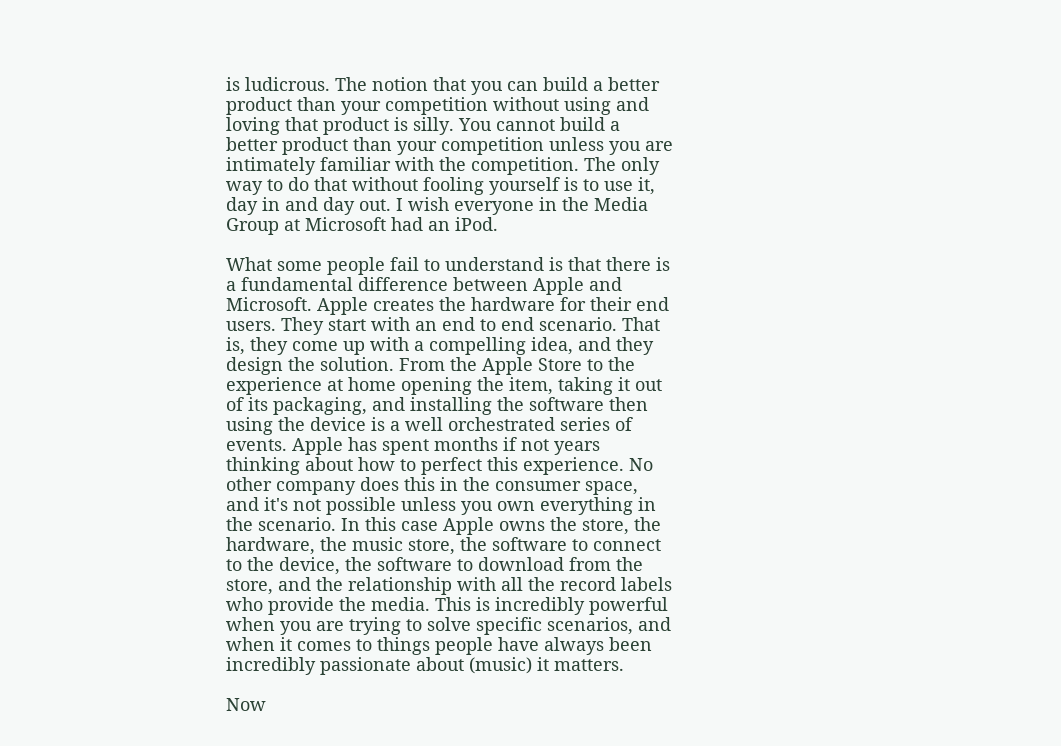is ludicrous. The notion that you can build a better product than your competition without using and loving that product is silly. You cannot build a better product than your competition unless you are intimately familiar with the competition. The only way to do that without fooling yourself is to use it, day in and day out. I wish everyone in the Media Group at Microsoft had an iPod.

What some people fail to understand is that there is a fundamental difference between Apple and Microsoft. Apple creates the hardware for their end users. They start with an end to end scenario. That is, they come up with a compelling idea, and they design the solution. From the Apple Store to the experience at home opening the item, taking it out of its packaging, and installing the software then using the device is a well orchestrated series of events. Apple has spent months if not years thinking about how to perfect this experience. No other company does this in the consumer space, and it's not possible unless you own everything in the scenario. In this case Apple owns the store, the hardware, the music store, the software to connect to the device, the software to download from the store, and the relationship with all the record labels who provide the media. This is incredibly powerful when you are trying to solve specific scenarios, and when it comes to things people have always been incredibly passionate about (music) it matters.

Now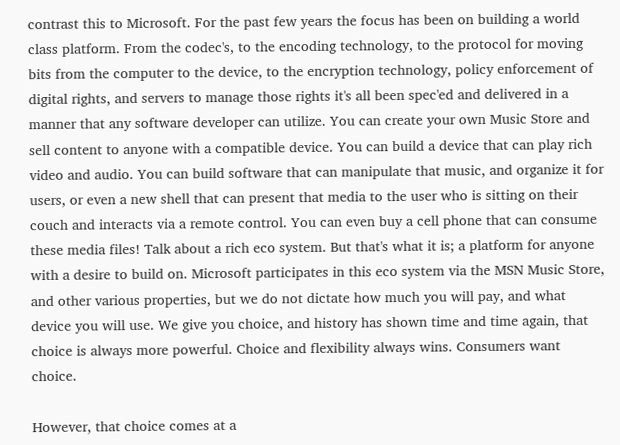contrast this to Microsoft. For the past few years the focus has been on building a world class platform. From the codec's, to the encoding technology, to the protocol for moving bits from the computer to the device, to the encryption technology, policy enforcement of digital rights, and servers to manage those rights it's all been spec'ed and delivered in a manner that any software developer can utilize. You can create your own Music Store and sell content to anyone with a compatible device. You can build a device that can play rich video and audio. You can build software that can manipulate that music, and organize it for users, or even a new shell that can present that media to the user who is sitting on their couch and interacts via a remote control. You can even buy a cell phone that can consume these media files! Talk about a rich eco system. But that's what it is; a platform for anyone with a desire to build on. Microsoft participates in this eco system via the MSN Music Store, and other various properties, but we do not dictate how much you will pay, and what device you will use. We give you choice, and history has shown time and time again, that choice is always more powerful. Choice and flexibility always wins. Consumers want choice.

However, that choice comes at a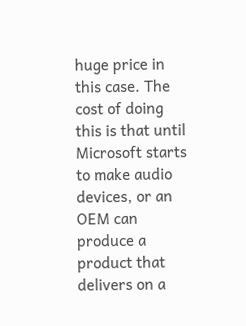huge price in this case. The cost of doing this is that until Microsoft starts to make audio devices, or an OEM can produce a product that delivers on a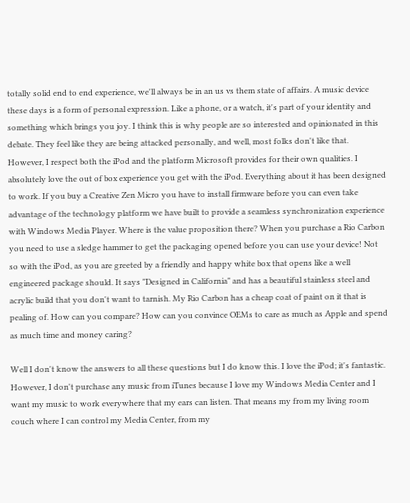totally solid end to end experience, we'll always be in an us vs them state of affairs. A music device these days is a form of personal expression. Like a phone, or a watch, it's part of your identity and something which brings you joy. I think this is why people are so interested and opinionated in this debate. They feel like they are being attacked personally, and well, most folks don't like that. However, I respect both the iPod and the platform Microsoft provides for their own qualities. I absolutely love the out of box experience you get with the iPod. Everything about it has been designed to work. If you buy a Creative Zen Micro you have to install firmware before you can even take advantage of the technology platform we have built to provide a seamless synchronization experience with Windows Media Player. Where is the value proposition there? When you purchase a Rio Carbon you need to use a sledge hammer to get the packaging opened before you can use your device! Not so with the iPod, as you are greeted by a friendly and happy white box that opens like a well engineered package should. It says "Designed in California" and has a beautiful stainless steel and acrylic build that you don't want to tarnish. My Rio Carbon has a cheap coat of paint on it that is pealing of. How can you compare? How can you convince OEMs to care as much as Apple and spend as much time and money caring?

Well I don't know the answers to all these questions but I do know this. I love the iPod; it's fantastic. However, I don't purchase any music from iTunes because I love my Windows Media Center and I want my music to work everywhere that my ears can listen. That means my from my living room couch where I can control my Media Center, from my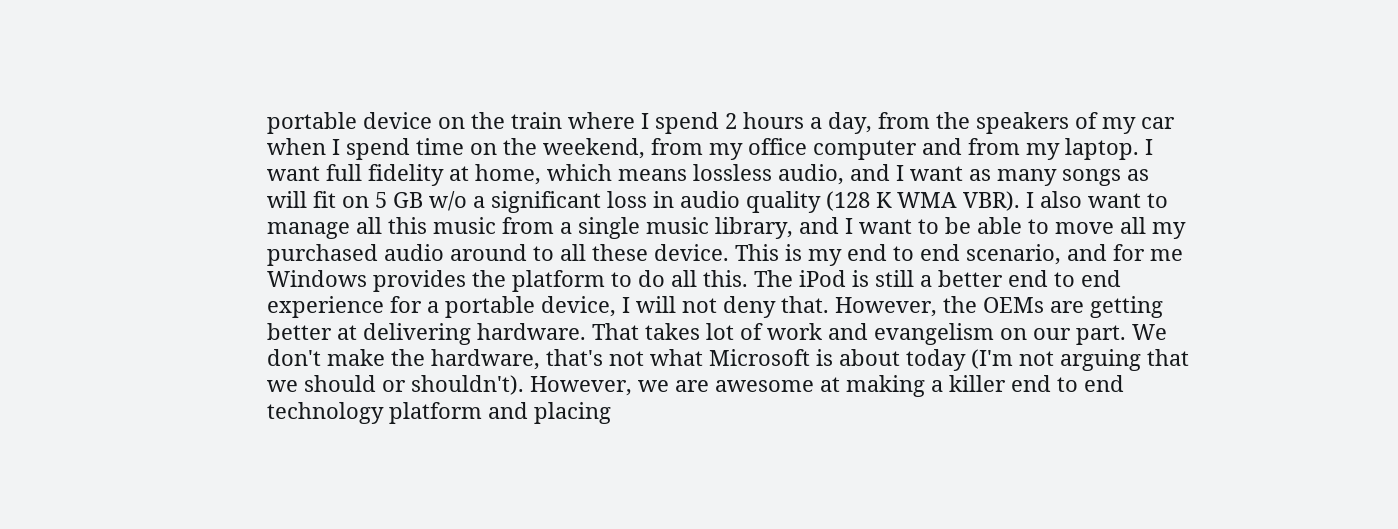portable device on the train where I spend 2 hours a day, from the speakers of my car when I spend time on the weekend, from my office computer and from my laptop. I want full fidelity at home, which means lossless audio, and I want as many songs as will fit on 5 GB w/o a significant loss in audio quality (128 K WMA VBR). I also want to manage all this music from a single music library, and I want to be able to move all my purchased audio around to all these device. This is my end to end scenario, and for me Windows provides the platform to do all this. The iPod is still a better end to end experience for a portable device, I will not deny that. However, the OEMs are getting better at delivering hardware. That takes lot of work and evangelism on our part. We don't make the hardware, that's not what Microsoft is about today (I'm not arguing that we should or shouldn't). However, we are awesome at making a killer end to end technology platform and placing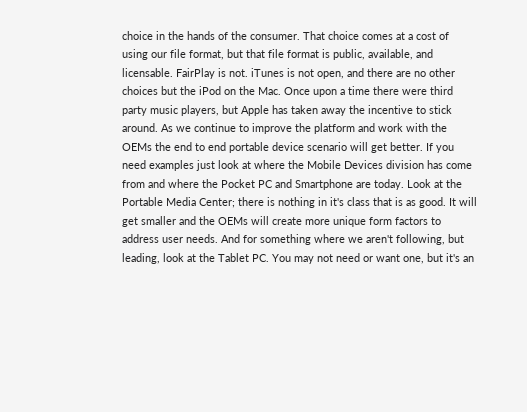choice in the hands of the consumer. That choice comes at a cost of using our file format, but that file format is public, available, and licensable. FairPlay is not. iTunes is not open, and there are no other choices but the iPod on the Mac. Once upon a time there were third party music players, but Apple has taken away the incentive to stick around. As we continue to improve the platform and work with the OEMs the end to end portable device scenario will get better. If you need examples just look at where the Mobile Devices division has come from and where the Pocket PC and Smartphone are today. Look at the Portable Media Center; there is nothing in it's class that is as good. It will get smaller and the OEMs will create more unique form factors to address user needs. And for something where we aren't following, but leading, look at the Tablet PC. You may not need or want one, but it's an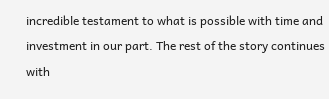incredible testament to what is possible with time and investment in our part. The rest of the story continues with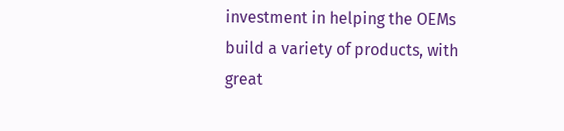investment in helping the OEMs build a variety of products, with great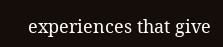experiences that give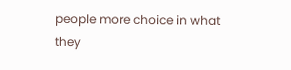people more choice in what they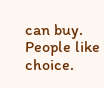can buy. People like choice.